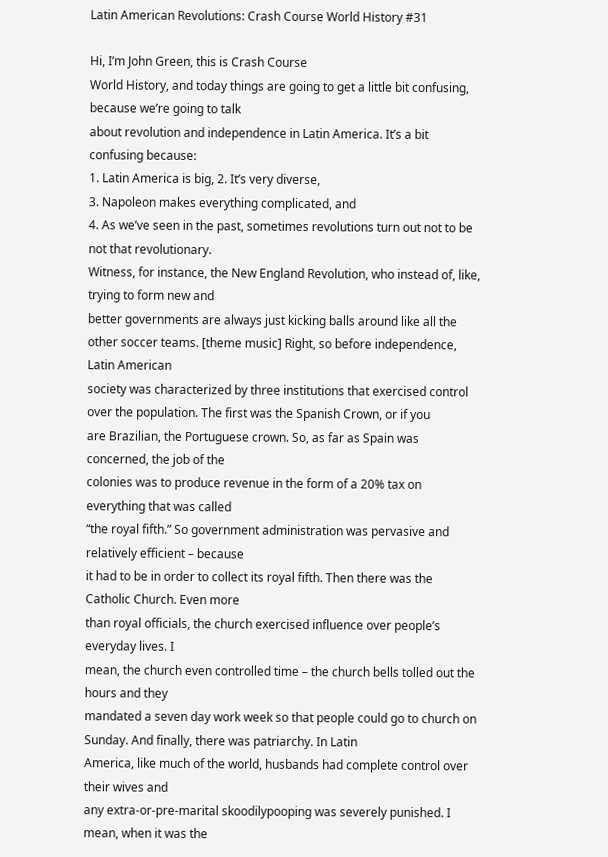Latin American Revolutions: Crash Course World History #31

Hi, I’m John Green, this is Crash Course
World History, and today things are going to get a little bit confusing, because we’re going to talk
about revolution and independence in Latin America. It’s a bit confusing because:
1. Latin America is big, 2. It’s very diverse,
3. Napoleon makes everything complicated, and
4. As we’ve seen in the past, sometimes revolutions turn out not to be not that revolutionary.
Witness, for instance, the New England Revolution, who instead of, like, trying to form new and
better governments are always just kicking balls around like all the other soccer teams. [theme music] Right, so before independence, Latin American
society was characterized by three institutions that exercised control over the population. The first was the Spanish Crown, or if you
are Brazilian, the Portuguese crown. So, as far as Spain was concerned, the job of the
colonies was to produce revenue in the form of a 20% tax on everything that was called
“the royal fifth.” So government administration was pervasive and relatively efficient – because
it had to be in order to collect its royal fifth. Then there was the Catholic Church. Even more
than royal officials, the church exercised influence over people’s everyday lives. I
mean, the church even controlled time – the church bells tolled out the hours and they
mandated a seven day work week so that people could go to church on Sunday. And finally, there was patriarchy. In Latin
America, like much of the world, husbands had complete control over their wives and
any extra-or-pre-marital skoodilypooping was severely punished. I mean, when it was the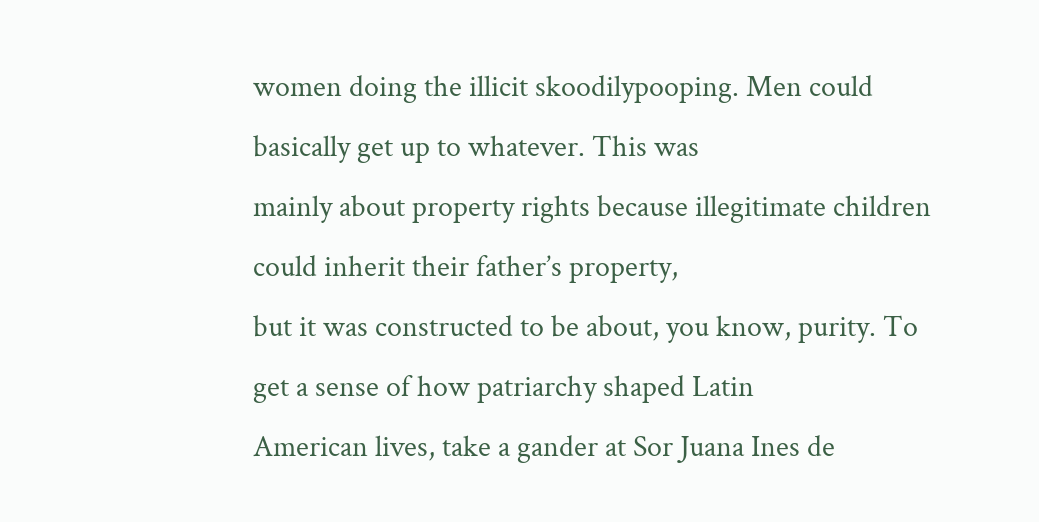women doing the illicit skoodilypooping. Men could basically get up to whatever. This was
mainly about property rights because illegitimate children could inherit their father’s property,
but it was constructed to be about, you know, purity. To get a sense of how patriarchy shaped Latin
American lives, take a gander at Sor Juana Ines de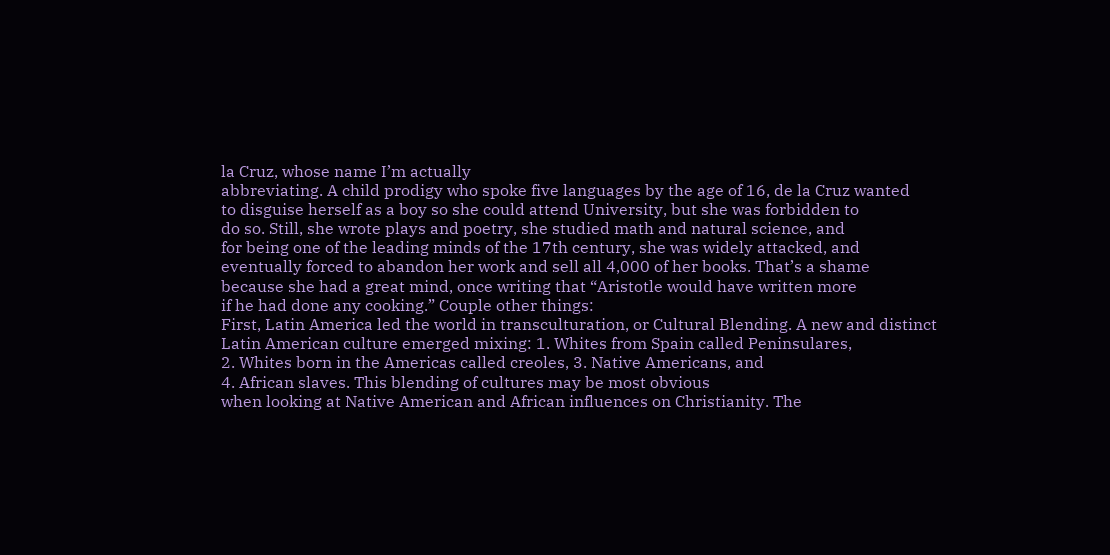la Cruz, whose name I’m actually
abbreviating. A child prodigy who spoke five languages by the age of 16, de la Cruz wanted
to disguise herself as a boy so she could attend University, but she was forbidden to
do so. Still, she wrote plays and poetry, she studied math and natural science, and
for being one of the leading minds of the 17th century, she was widely attacked, and
eventually forced to abandon her work and sell all 4,000 of her books. That’s a shame
because she had a great mind, once writing that “Aristotle would have written more
if he had done any cooking.” Couple other things:
First, Latin America led the world in transculturation, or Cultural Blending. A new and distinct
Latin American culture emerged mixing: 1. Whites from Spain called Peninsulares,
2. Whites born in the Americas called creoles, 3. Native Americans, and
4. African slaves. This blending of cultures may be most obvious
when looking at Native American and African influences on Christianity. The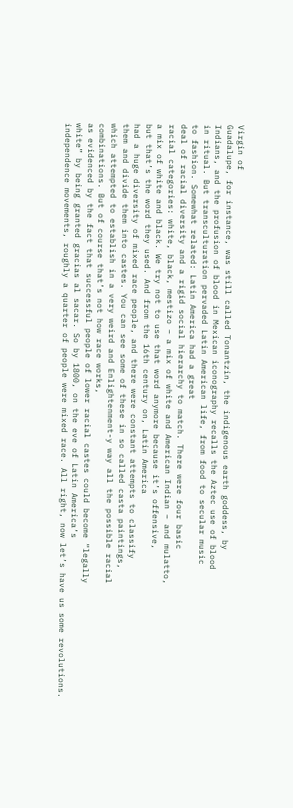Virgin of
Guadalupe, for instance, was still called Tonantzin, the indigenous earth goddess, by
Indians, and the profusion of blood in Mexican iconography recalls the Aztec use of blood
in ritual. But transculturation pervaded Latin American life, from food to secular music
to fashion. Somewhat related: Latin America had a great
deal of racial diversity and a rigid social hierarchy to match. There were four basic
racial categories: white, black, mestizo – a mix of white and American Indian – and mulatto,
a mix of white and black. We try not to use that word anymore because it’s offensive,
but that’s the word they used. And from the 16th century on, Latin America
had a huge diversity of mixed race people, and there were constant attempts to classify
them and divide them into castes. You can see some of these in so called casta paintings,
which attempted to establish in a very weird and Enlightenment-y way all the possible racial
combinations. But of course that’s not how race works,
as evidenced by the fact that successful people of lower racial castes could become “legally
white” by being granted gracias al sacar. So by 1800, on the eve of Latin America’s
independence movements, roughly a quarter of people were mixed race. All right, now let’s have us some revolutions.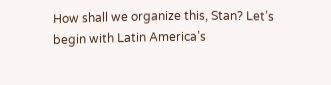How shall we organize this, Stan? Let’s begin with Latin America’s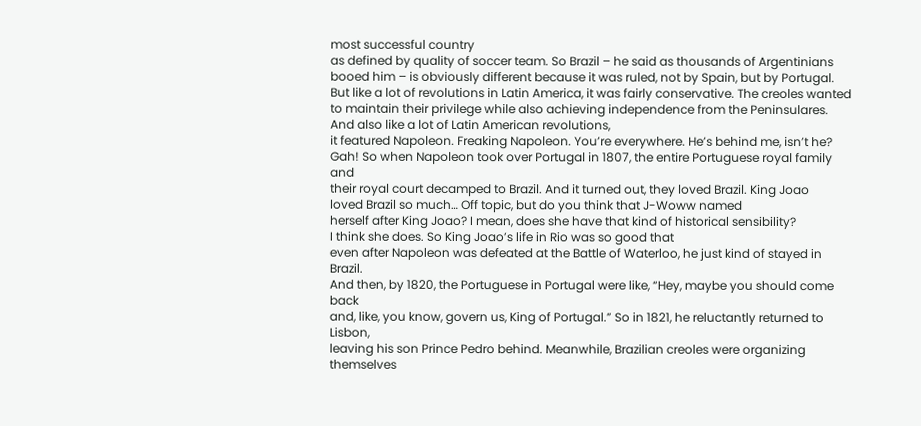most successful country
as defined by quality of soccer team. So Brazil – he said as thousands of Argentinians
booed him – is obviously different because it was ruled, not by Spain, but by Portugal.
But like a lot of revolutions in Latin America, it was fairly conservative. The creoles wanted
to maintain their privilege while also achieving independence from the Peninsulares. And also like a lot of Latin American revolutions,
it featured Napoleon. Freaking Napoleon. You’re everywhere. He’s behind me, isn’t he?
Gah! So when Napoleon took over Portugal in 1807, the entire Portuguese royal family and
their royal court decamped to Brazil. And it turned out, they loved Brazil. King Joao
loved Brazil so much… Off topic, but do you think that J-Woww named
herself after King Joao? I mean, does she have that kind of historical sensibility?
I think she does. So King Joao’s life in Rio was so good that
even after Napoleon was defeated at the Battle of Waterloo, he just kind of stayed in Brazil.
And then, by 1820, the Portuguese in Portugal were like, “Hey, maybe you should come back
and, like, you know, govern us, King of Portugal.” So in 1821, he reluctantly returned to Lisbon,
leaving his son Prince Pedro behind. Meanwhile, Brazilian creoles were organizing themselves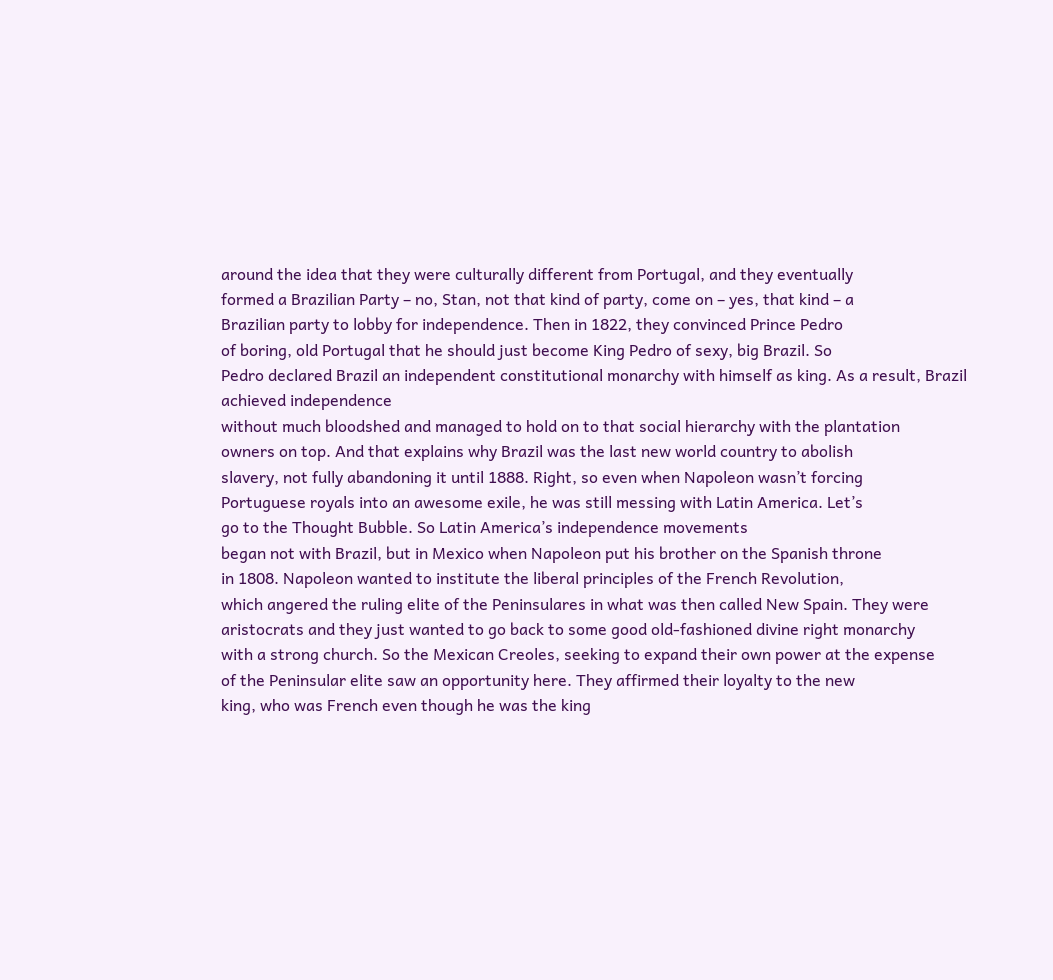around the idea that they were culturally different from Portugal, and they eventually
formed a Brazilian Party – no, Stan, not that kind of party, come on – yes, that kind – a
Brazilian party to lobby for independence. Then in 1822, they convinced Prince Pedro
of boring, old Portugal that he should just become King Pedro of sexy, big Brazil. So
Pedro declared Brazil an independent constitutional monarchy with himself as king. As a result, Brazil achieved independence
without much bloodshed and managed to hold on to that social hierarchy with the plantation
owners on top. And that explains why Brazil was the last new world country to abolish
slavery, not fully abandoning it until 1888. Right, so even when Napoleon wasn’t forcing
Portuguese royals into an awesome exile, he was still messing with Latin America. Let’s
go to the Thought Bubble. So Latin America’s independence movements
began not with Brazil, but in Mexico when Napoleon put his brother on the Spanish throne
in 1808. Napoleon wanted to institute the liberal principles of the French Revolution,
which angered the ruling elite of the Peninsulares in what was then called New Spain. They were
aristocrats and they just wanted to go back to some good old-fashioned divine right monarchy
with a strong church. So the Mexican Creoles, seeking to expand their own power at the expense
of the Peninsular elite saw an opportunity here. They affirmed their loyalty to the new
king, who was French even though he was the king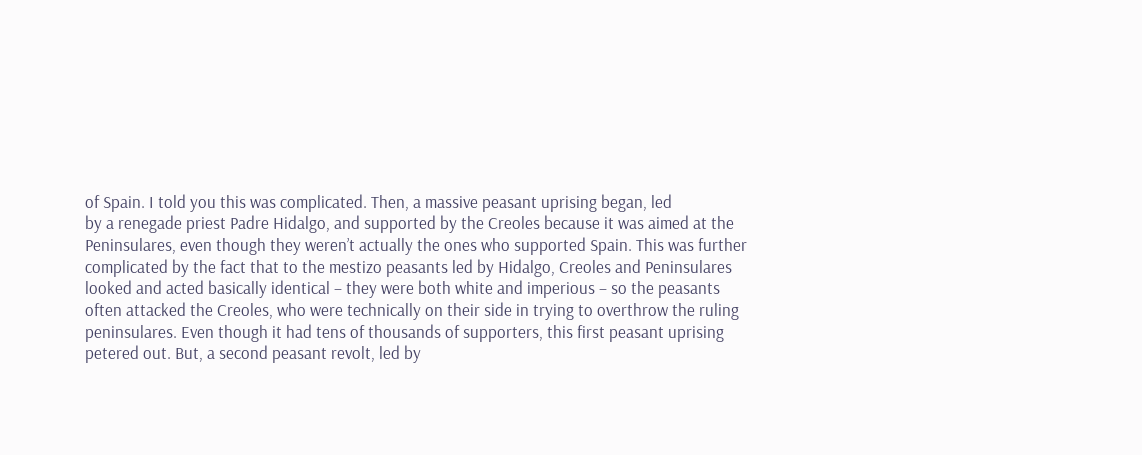of Spain. I told you this was complicated. Then, a massive peasant uprising began, led
by a renegade priest Padre Hidalgo, and supported by the Creoles because it was aimed at the
Peninsulares, even though they weren’t actually the ones who supported Spain. This was further
complicated by the fact that to the mestizo peasants led by Hidalgo, Creoles and Peninsulares
looked and acted basically identical – they were both white and imperious – so the peasants
often attacked the Creoles, who were technically on their side in trying to overthrow the ruling
peninsulares. Even though it had tens of thousands of supporters, this first peasant uprising
petered out. But, a second peasant revolt, led by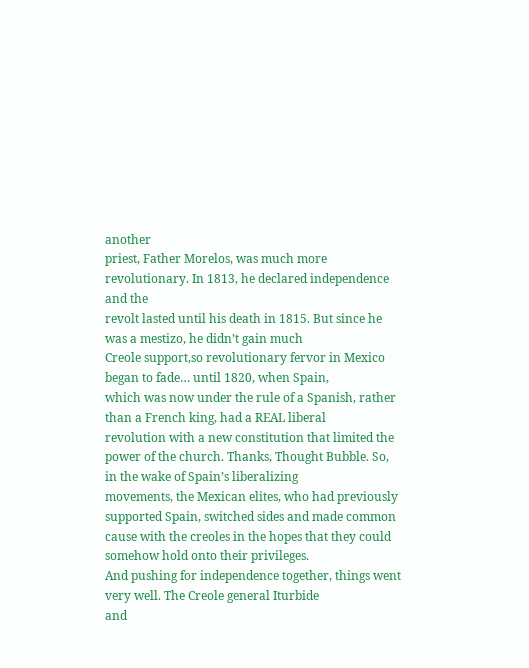another
priest, Father Morelos, was much more revolutionary. In 1813, he declared independence and the
revolt lasted until his death in 1815. But since he was a mestizo, he didn’t gain much
Creole support,so revolutionary fervor in Mexico began to fade… until 1820, when Spain,
which was now under the rule of a Spanish, rather than a French king, had a REAL liberal
revolution with a new constitution that limited the power of the church. Thanks, Thought Bubble. So, in the wake of Spain’s liberalizing
movements, the Mexican elites, who had previously supported Spain, switched sides and made common
cause with the creoles in the hopes that they could somehow hold onto their privileges.
And pushing for independence together, things went very well. The Creole general Iturbide
and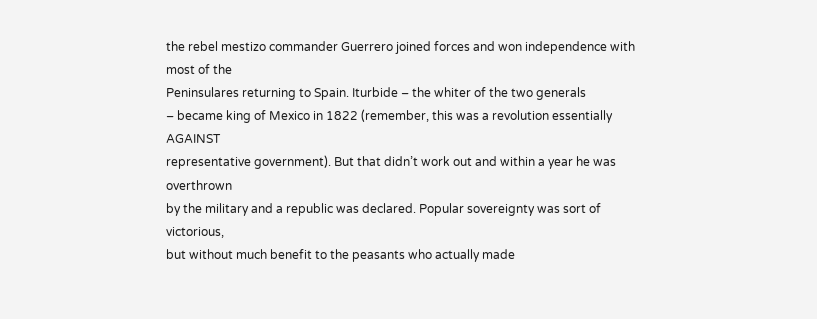the rebel mestizo commander Guerrero joined forces and won independence with most of the
Peninsulares returning to Spain. Iturbide – the whiter of the two generals
– became king of Mexico in 1822 (remember, this was a revolution essentially AGAINST
representative government). But that didn’t work out and within a year he was overthrown
by the military and a republic was declared. Popular sovereignty was sort of victorious,
but without much benefit to the peasants who actually made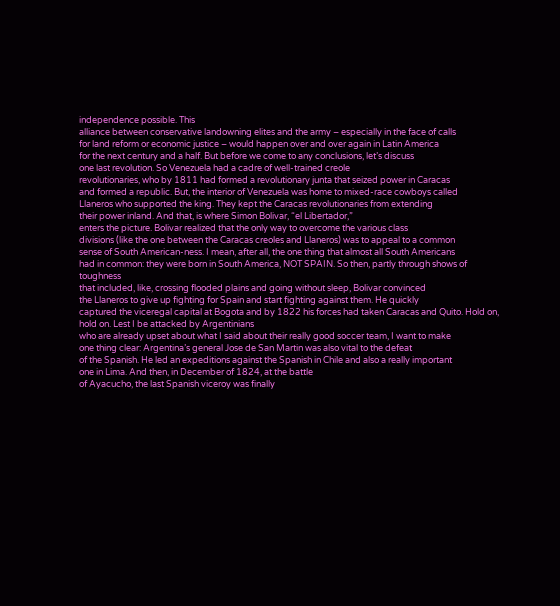independence possible. This
alliance between conservative landowning elites and the army – especially in the face of calls
for land reform or economic justice – would happen over and over again in Latin America
for the next century and a half. But before we come to any conclusions, let’s discuss
one last revolution. So Venezuela had a cadre of well-trained creole
revolutionaries, who by 1811 had formed a revolutionary junta that seized power in Caracas
and formed a republic. But, the interior of Venezuela was home to mixed-race cowboys called
Llaneros who supported the king. They kept the Caracas revolutionaries from extending
their power inland. And that, is where Simon Bolivar, “el Libertador,”
enters the picture. Bolivar realized that the only way to overcome the various class
divisions (like the one between the Caracas creoles and Llaneros) was to appeal to a common
sense of South American-ness. I mean, after all, the one thing that almost all South Americans
had in common: they were born in South America, NOT SPAIN. So then, partly through shows of toughness
that included, like, crossing flooded plains and going without sleep, Bolivar convinced
the Llaneros to give up fighting for Spain and start fighting against them. He quickly
captured the viceregal capital at Bogota and by 1822 his forces had taken Caracas and Quito. Hold on, hold on. Lest I be attacked by Argentinians
who are already upset about what I said about their really good soccer team, I want to make
one thing clear: Argentina’s general Jose de San Martin was also vital to the defeat
of the Spanish. He led an expeditions against the Spanish in Chile and also a really important
one in Lima. And then, in December of 1824, at the battle
of Ayacucho, the last Spanish viceroy was finally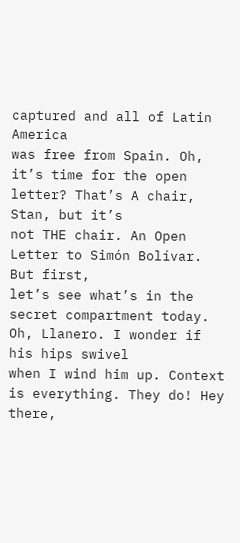captured and all of Latin America
was free from Spain. Oh, it’s time for the open letter? That’s A chair, Stan, but it’s
not THE chair. An Open Letter to Simón Bolívar. But first,
let’s see what’s in the secret compartment today. Oh, Llanero. I wonder if his hips swivel
when I wind him up. Context is everything. They do! Hey there,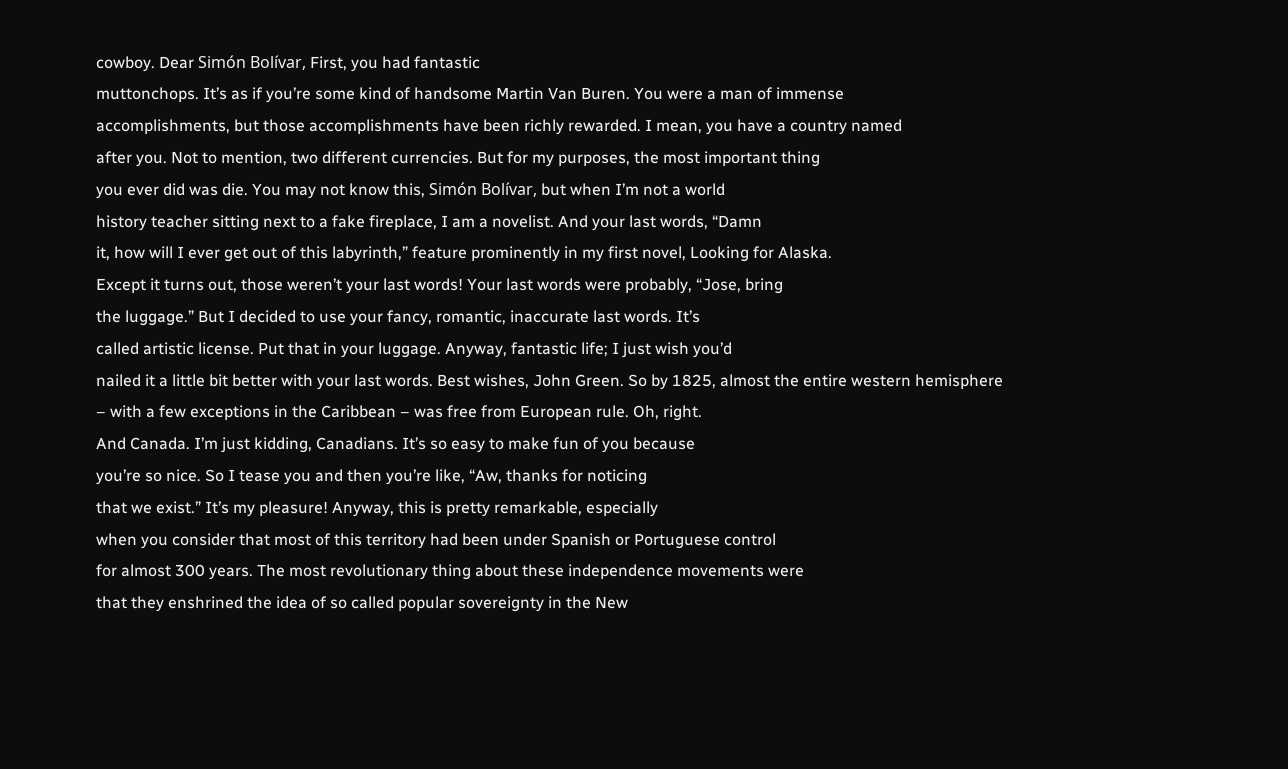cowboy. Dear Simón Bolívar, First, you had fantastic
muttonchops. It’s as if you’re some kind of handsome Martin Van Buren. You were a man of immense
accomplishments, but those accomplishments have been richly rewarded. I mean, you have a country named
after you. Not to mention, two different currencies. But for my purposes, the most important thing
you ever did was die. You may not know this, Simón Bolívar, but when I’m not a world
history teacher sitting next to a fake fireplace, I am a novelist. And your last words, “Damn
it, how will I ever get out of this labyrinth,” feature prominently in my first novel, Looking for Alaska.
Except it turns out, those weren’t your last words! Your last words were probably, “Jose, bring
the luggage.” But I decided to use your fancy, romantic, inaccurate last words. It’s
called artistic license. Put that in your luggage. Anyway, fantastic life; I just wish you’d
nailed it a little bit better with your last words. Best wishes, John Green. So by 1825, almost the entire western hemisphere
– with a few exceptions in the Caribbean – was free from European rule. Oh, right.
And Canada. I’m just kidding, Canadians. It’s so easy to make fun of you because
you’re so nice. So I tease you and then you’re like, “Aw, thanks for noticing
that we exist.” It’s my pleasure! Anyway, this is pretty remarkable, especially
when you consider that most of this territory had been under Spanish or Portuguese control
for almost 300 years. The most revolutionary thing about these independence movements were
that they enshrined the idea of so called popular sovereignty in the New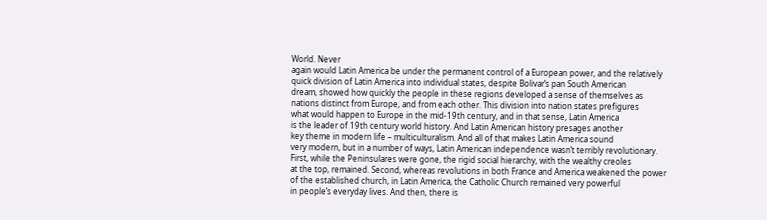World. Never
again would Latin America be under the permanent control of a European power, and the relatively
quick division of Latin America into individual states, despite Bolivar’s pan South American
dream, showed how quickly the people in these regions developed a sense of themselves as
nations distinct from Europe, and from each other. This division into nation states prefigures
what would happen to Europe in the mid-19th century, and in that sense, Latin America
is the leader of 19th century world history. And Latin American history presages another
key theme in modern life – multiculturalism. And all of that makes Latin America sound
very modern, but in a number of ways, Latin American independence wasn’t terribly revolutionary.
First, while the Peninsulares were gone, the rigid social hierarchy, with the wealthy creoles
at the top, remained. Second, whereas revolutions in both France and America weakened the power
of the established church, in Latin America, the Catholic Church remained very powerful
in people’s everyday lives. And then, there is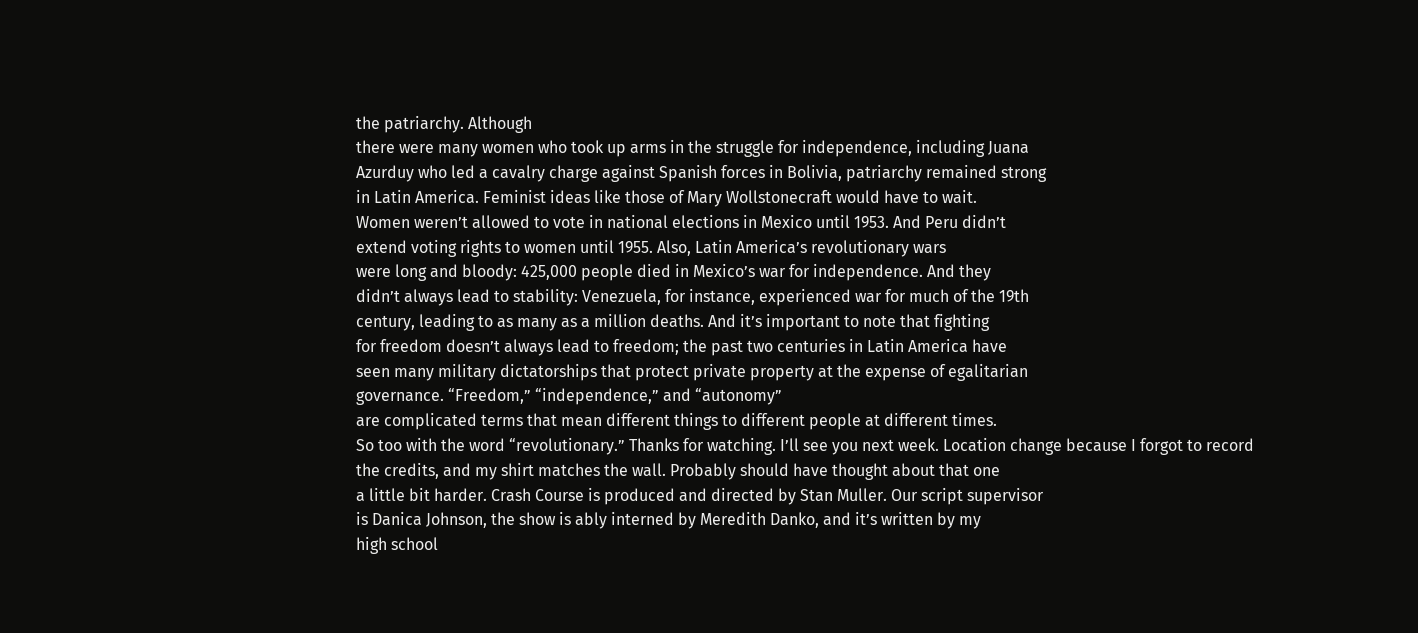the patriarchy. Although
there were many women who took up arms in the struggle for independence, including Juana
Azurduy who led a cavalry charge against Spanish forces in Bolivia, patriarchy remained strong
in Latin America. Feminist ideas like those of Mary Wollstonecraft would have to wait.
Women weren’t allowed to vote in national elections in Mexico until 1953. And Peru didn’t
extend voting rights to women until 1955. Also, Latin America’s revolutionary wars
were long and bloody: 425,000 people died in Mexico’s war for independence. And they
didn’t always lead to stability: Venezuela, for instance, experienced war for much of the 19th
century, leading to as many as a million deaths. And it’s important to note that fighting
for freedom doesn’t always lead to freedom; the past two centuries in Latin America have
seen many military dictatorships that protect private property at the expense of egalitarian
governance. “Freedom,” “independence,” and “autonomy”
are complicated terms that mean different things to different people at different times.
So too with the word “revolutionary.” Thanks for watching. I’ll see you next week. Location change because I forgot to record
the credits, and my shirt matches the wall. Probably should have thought about that one
a little bit harder. Crash Course is produced and directed by Stan Muller. Our script supervisor
is Danica Johnson, the show is ably interned by Meredith Danko, and it’s written by my
high school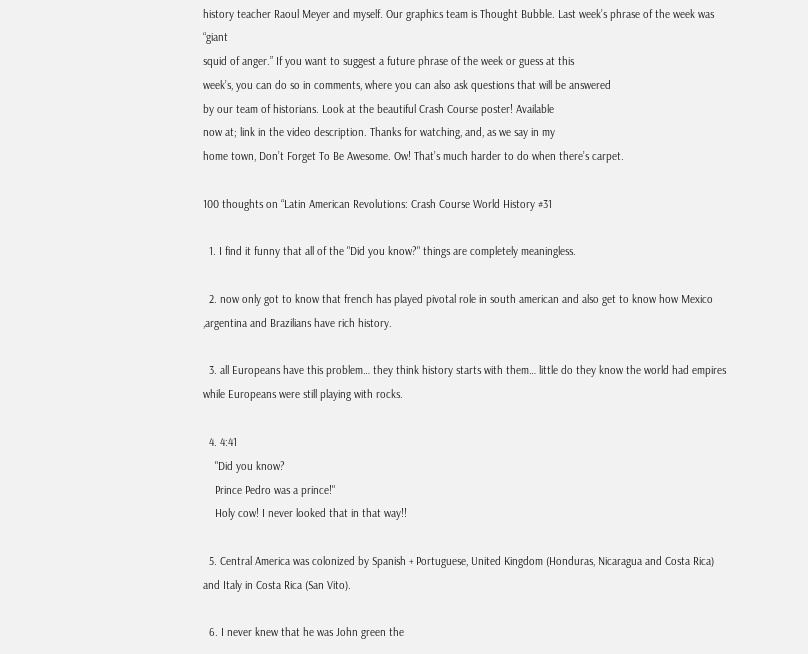history teacher Raoul Meyer and myself. Our graphics team is Thought Bubble. Last week’s phrase of the week was “giant
squid of anger.” If you want to suggest a future phrase of the week or guess at this
week’s, you can do so in comments, where you can also ask questions that will be answered
by our team of historians. Look at the beautiful Crash Course poster! Available
now at; link in the video description. Thanks for watching, and, as we say in my
home town, Don’t Forget To Be Awesome. Ow! That’s much harder to do when there’s carpet.

100 thoughts on “Latin American Revolutions: Crash Course World History #31

  1. I find it funny that all of the "Did you know?" things are completely meaningless.

  2. now only got to know that french has played pivotal role in south american and also get to know how Mexico ,argentina and Brazilians have rich history.

  3. all Europeans have this problem… they think history starts with them… little do they know the world had empires while Europeans were still playing with rocks.

  4. 4:41
    "Did you know?
    Prince Pedro was a prince!"
    Holy cow! I never looked that in that way!!

  5. Central America was colonized by Spanish + Portuguese, United Kingdom (Honduras, Nicaragua and Costa Rica) and Italy in Costa Rica (San Vito).

  6. I never knew that he was John green the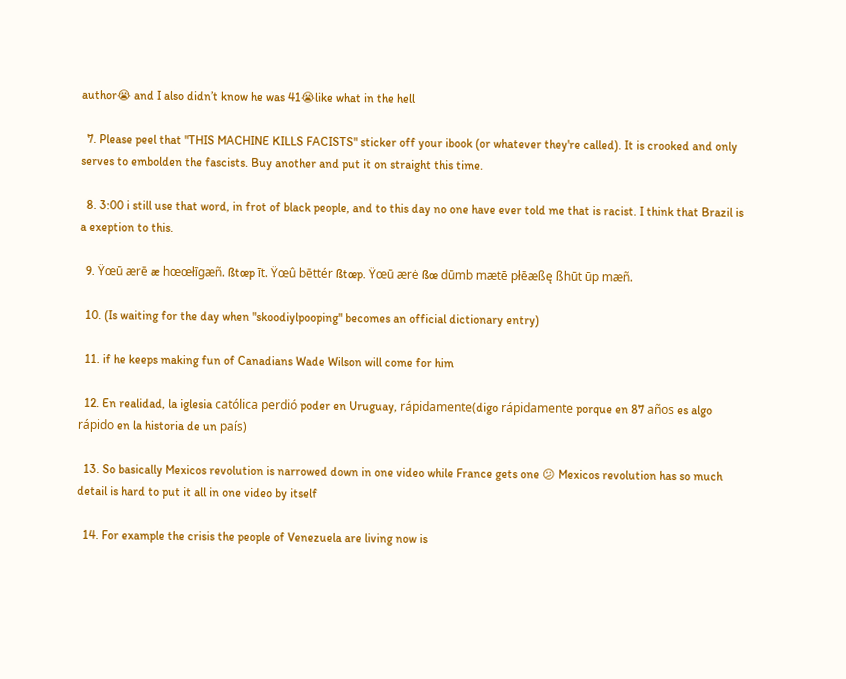author😭 and I also didn’t know he was 41😭like what in the hell

  7. Please peel that "THIS MACHINE KILLS FACISTS" sticker off your ibook (or whatever they're called). It is crooked and only serves to embolden the fascists. Buy another and put it on straight this time.

  8. 3:00 i still use that word, in frot of black people, and to this day no one have ever told me that is racist. I think that Brazil is a exeption to this.

  9. Ÿœū ærē æ hœœłīgæñ. ßtœp īt. Ÿœû bēttér ßtœp. Ÿœū ærė ßœ dūmb mætē płēæßę ßhūt ūp mæñ.

  10. (Is waiting for the day when "skoodiylpooping" becomes an official dictionary entry)

  11. if he keeps making fun of Canadians Wade Wilson will come for him

  12. En realidad, la iglesia católica perdió poder en Uruguay, rápidamente(digo rápidamente porque en 87 años es algo rápido en la historia de un país)

  13. So basically Mexicos revolution is narrowed down in one video while France gets one 😕 Mexicos revolution has so much detail is hard to put it all in one video by itself

  14. For example the crisis the people of Venezuela are living now is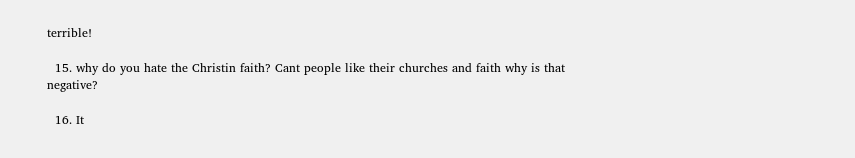terrible!

  15. why do you hate the Christin faith? Cant people like their churches and faith why is that negative?

  16. It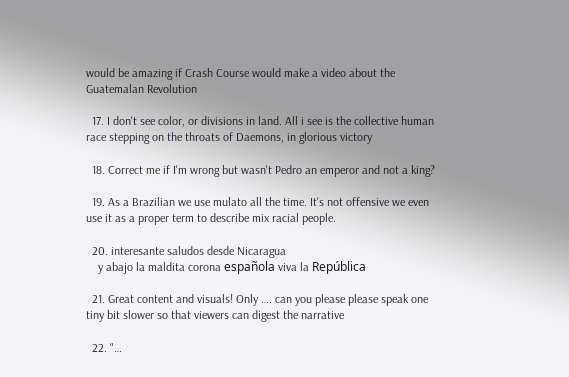would be amazing if Crash Course would make a video about the Guatemalan Revolution

  17. I don't see color, or divisions in land. All i see is the collective human race stepping on the throats of Daemons, in glorious victory

  18. Correct me if I'm wrong but wasn't Pedro an emperor and not a king?

  19. As a Brazilian we use mulato all the time. It's not offensive we even use it as a proper term to describe mix racial people.

  20. interesante saludos desde Nicaragua
    y abajo la maldita corona española viva la República

  21. Great content and visuals! Only …. can you please please speak one tiny bit slower so that viewers can digest the narrative

  22. "…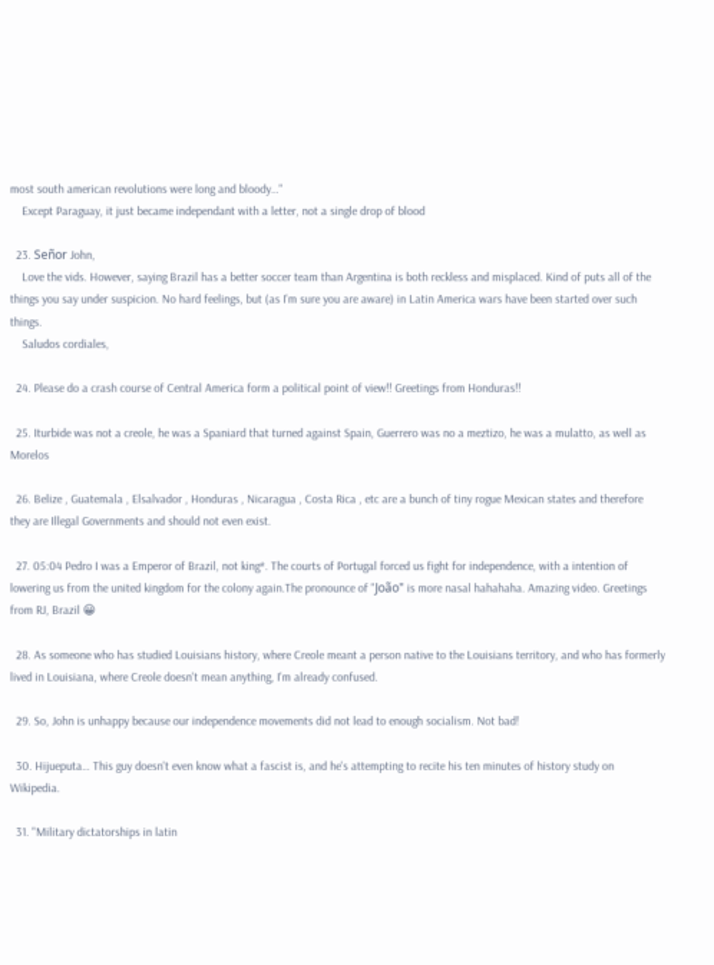most south american revolutions were long and bloody…"
    Except Paraguay, it just became independant with a letter, not a single drop of blood

  23. Señor John,
    Love the vids. However, saying Brazil has a better soccer team than Argentina is both reckless and misplaced. Kind of puts all of the things you say under suspicion. No hard feelings, but (as I'm sure you are aware) in Latin America wars have been started over such things.
    Saludos cordiales,

  24. Please do a crash course of Central America form a political point of view!! Greetings from Honduras!!

  25. Iturbide was not a creole, he was a Spaniard that turned against Spain, Guerrero was no a meztizo, he was a mulatto, as well as Morelos

  26. Belize , Guatemala , Elsalvador , Honduras , Nicaragua , Costa Rica , etc are a bunch of tiny rogue Mexican states and therefore they are Illegal Governments and should not even exist.

  27. 05:04 Pedro I was a Emperor of Brazil, not king*. The courts of Portugal forced us fight for independence, with a intention of lowering us from the united kingdom for the colony again.The pronounce of "João" is more nasal hahahaha. Amazing video. Greetings from RJ, Brazil 😀

  28. As someone who has studied Louisians history, where Creole meant a person native to the Louisians territory, and who has formerly lived in Louisiana, where Creole doesn't mean anything, I'm already confused.

  29. So, John is unhappy because our independence movements did not lead to enough socialism. Not bad!

  30. Hijueputa… This guy doesn't even know what a fascist is, and he's attempting to recite his ten minutes of history study on Wikipedia.

  31. "Military dictatorships in latin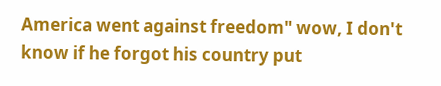America went against freedom" wow, I don't know if he forgot his country put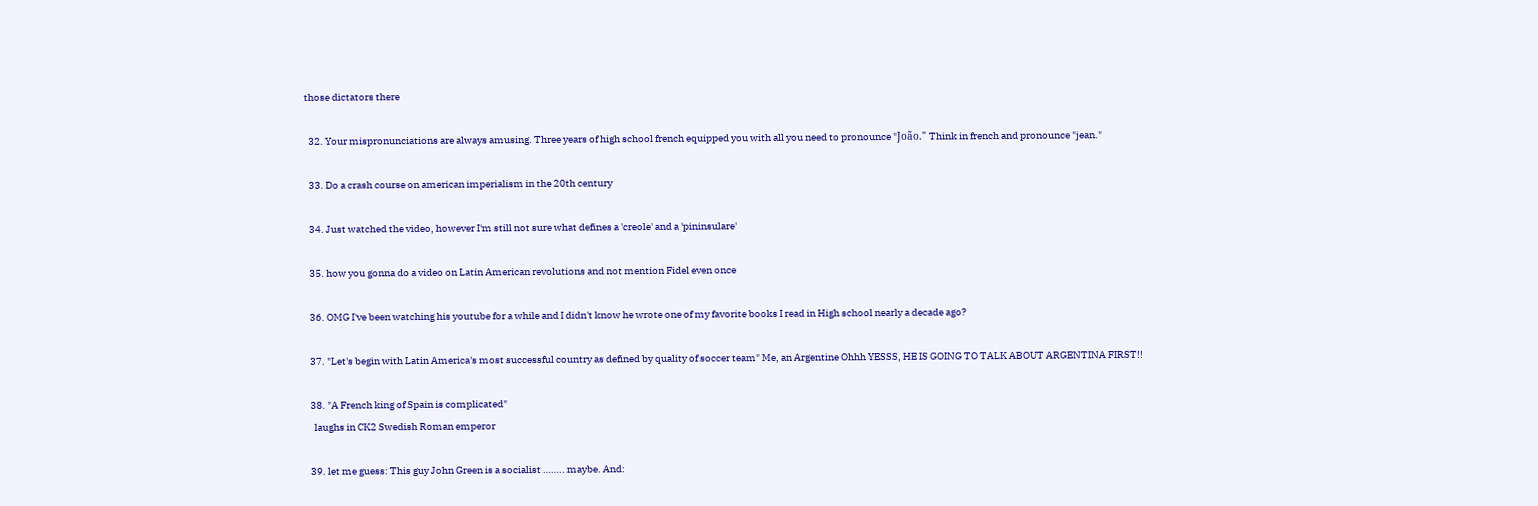those dictators there

  32. Your mispronunciations are always amusing. Three years of high school french equipped you with all you need to pronounce "João." Think in french and pronounce "jean."

  33. Do a crash course on american imperialism in the 20th century

  34. Just watched the video, however I'm still not sure what defines a 'creole' and a 'pininsulare'

  35. how you gonna do a video on Latin American revolutions and not mention Fidel even once

  36. OMG I've been watching his youtube for a while and I didn't know he wrote one of my favorite books I read in High school nearly a decade ago?

  37. "Let's begin with Latin America's most successful country as defined by quality of soccer team" Me, an Argentine Ohhh YESSS, HE IS GOING TO TALK ABOUT ARGENTINA FIRST!!

  38. "A French king of Spain is complicated"
    laughs in CK2 Swedish Roman emperor

  39. let me guess: This guy John Green is a socialist …….. maybe. And: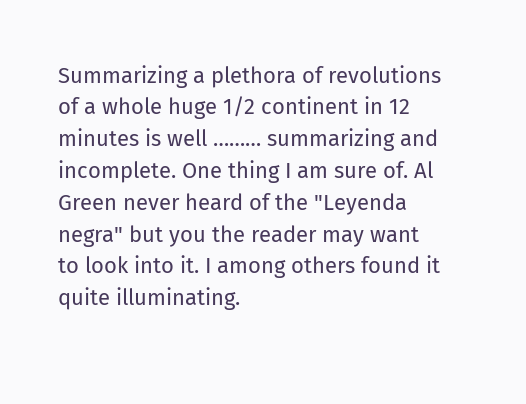Summarizing a plethora of revolutions of a whole huge 1/2 continent in 12 minutes is well ……… summarizing and incomplete. One thing I am sure of. Al Green never heard of the "Leyenda negra" but you the reader may want to look into it. I among others found it quite illuminating.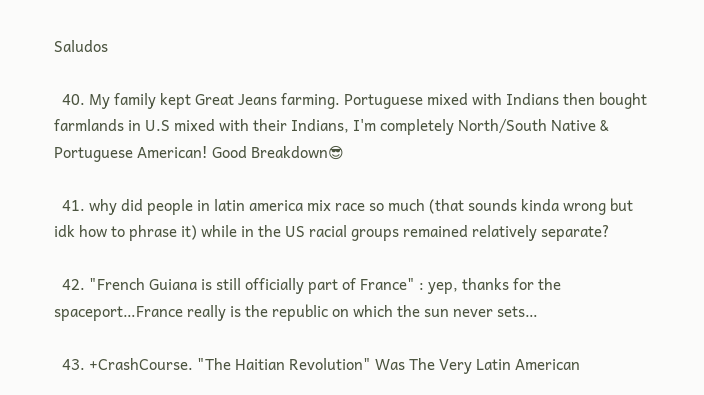Saludos

  40. My family kept Great Jeans farming. Portuguese mixed with Indians then bought farmlands in U.S mixed with their Indians, I'm completely North/South Native & Portuguese American! Good Breakdown😎

  41. why did people in latin america mix race so much (that sounds kinda wrong but idk how to phrase it) while in the US racial groups remained relatively separate?

  42. "French Guiana is still officially part of France" : yep, thanks for the spaceport…France really is the republic on which the sun never sets…

  43. +CrashCourse. "The Haitian Revolution" Was The Very Latin American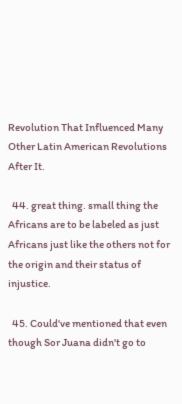Revolution That Influenced Many Other Latin American Revolutions After It.

  44. great thing. small thing the Africans are to be labeled as just Africans just like the others not for the origin and their status of injustice.

  45. Could've mentioned that even though Sor Juana didn't go to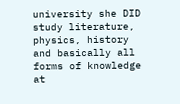university she DID study literature, physics, history and basically all forms of knowledge at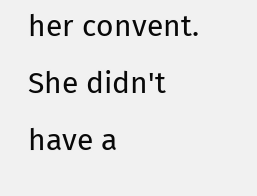her convent. She didn't have a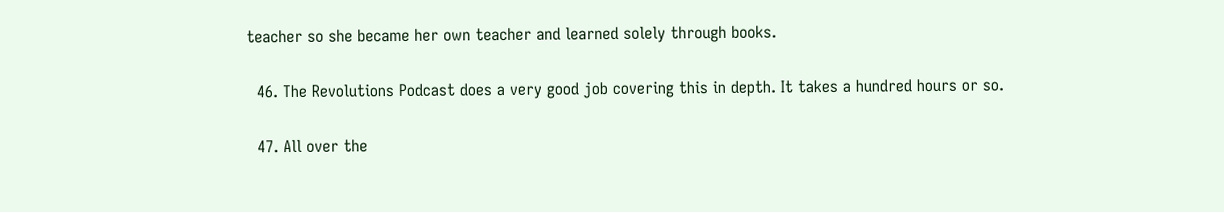teacher so she became her own teacher and learned solely through books.

  46. The Revolutions Podcast does a very good job covering this in depth. It takes a hundred hours or so.

  47. All over the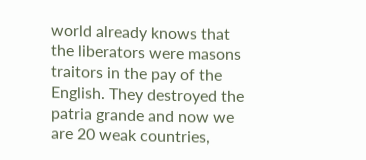world already knows that the liberators were masons traitors in the pay of the English. They destroyed the patria grande and now we are 20 weak countries,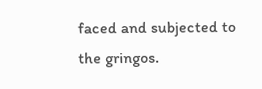faced and subjected to the gringos.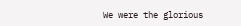We were the glorious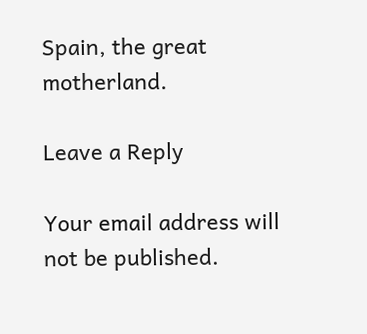Spain, the great motherland.

Leave a Reply

Your email address will not be published.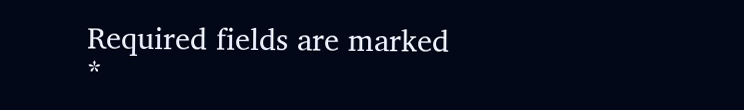Required fields are marked *